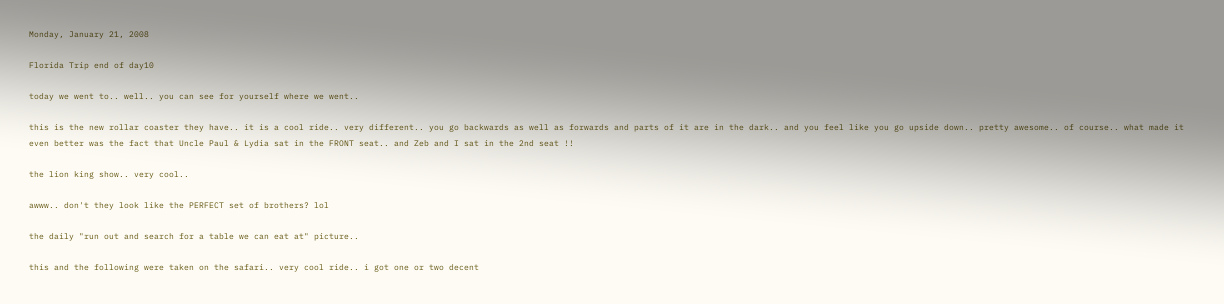Monday, January 21, 2008

Florida Trip end of day10

today we went to.. well.. you can see for yourself where we went..

this is the new rollar coaster they have.. it is a cool ride.. very different.. you go backwards as well as forwards and parts of it are in the dark.. and you feel like you go upside down.. pretty awesome.. of course.. what made it even better was the fact that Uncle Paul & Lydia sat in the FRONT seat.. and Zeb and I sat in the 2nd seat !!

the lion king show.. very cool..

awww.. don't they look like the PERFECT set of brothers? lol

the daily "run out and search for a table we can eat at" picture..

this and the following were taken on the safari.. very cool ride.. i got one or two decent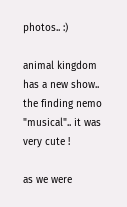photos.. :)

animal kingdom has a new show.. the finding nemo "musical".. it was very cute !

as we were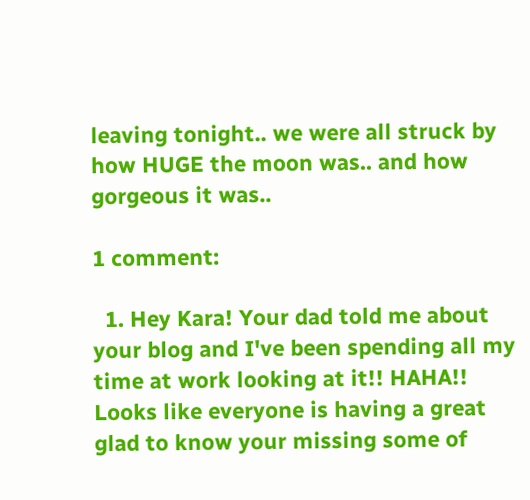leaving tonight.. we were all struck by how HUGE the moon was.. and how gorgeous it was..

1 comment:

  1. Hey Kara! Your dad told me about your blog and I've been spending all my time at work looking at it!! HAHA!! Looks like everyone is having a great glad to know your missing some of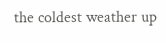the coldest weather up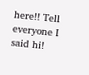here!! Tell everyone I said hi!